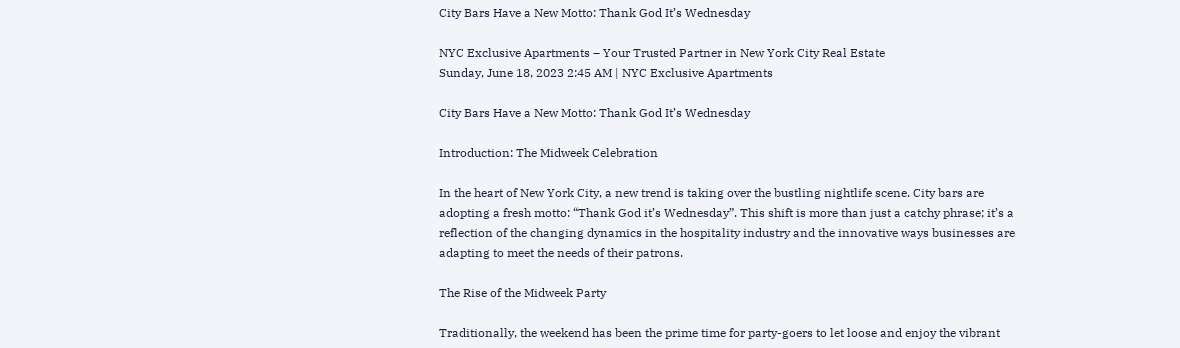City Bars Have a New Motto: Thank God It’s Wednesday

NYC Exclusive Apartments – Your Trusted Partner in New York City Real Estate
Sunday, June 18, 2023 2:45 AM | NYC Exclusive Apartments

City Bars Have a New Motto: Thank God It’s Wednesday

Introduction: The Midweek Celebration

In the heart of New York City, a new trend is taking over the bustling nightlife scene. City bars are adopting a fresh motto: “Thank God it’s Wednesday”. This shift is more than just a catchy phrase; it’s a reflection of the changing dynamics in the hospitality industry and the innovative ways businesses are adapting to meet the needs of their patrons.

The Rise of the Midweek Party

Traditionally, the weekend has been the prime time for party-goers to let loose and enjoy the vibrant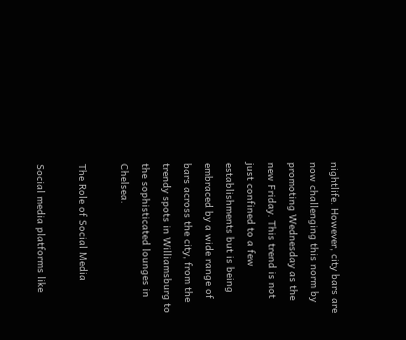nightlife. However, city bars are now challenging this norm by promoting Wednesday as the new Friday. This trend is not just confined to a few establishments but is being embraced by a wide range of bars across the city, from the trendy spots in Williamsburg to the sophisticated lounges in Chelsea.

The Role of Social Media

Social media platforms like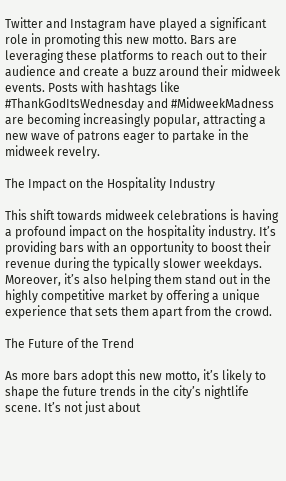Twitter and Instagram have played a significant role in promoting this new motto. Bars are leveraging these platforms to reach out to their audience and create a buzz around their midweek events. Posts with hashtags like #ThankGodItsWednesday and #MidweekMadness are becoming increasingly popular, attracting a new wave of patrons eager to partake in the midweek revelry.

The Impact on the Hospitality Industry

This shift towards midweek celebrations is having a profound impact on the hospitality industry. It’s providing bars with an opportunity to boost their revenue during the typically slower weekdays. Moreover, it’s also helping them stand out in the highly competitive market by offering a unique experience that sets them apart from the crowd.

The Future of the Trend

As more bars adopt this new motto, it’s likely to shape the future trends in the city’s nightlife scene. It’s not just about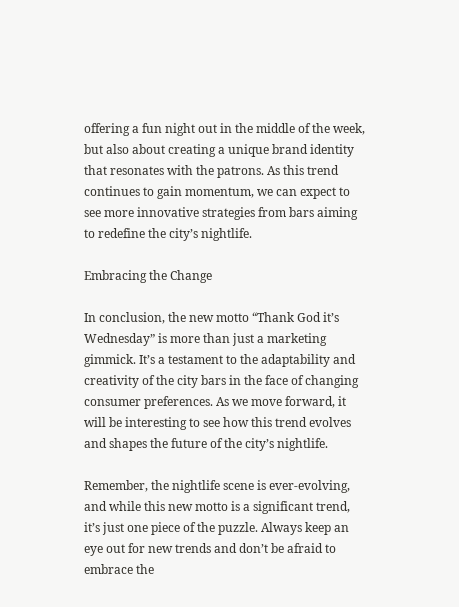offering a fun night out in the middle of the week, but also about creating a unique brand identity that resonates with the patrons. As this trend continues to gain momentum, we can expect to see more innovative strategies from bars aiming to redefine the city’s nightlife.

Embracing the Change

In conclusion, the new motto “Thank God it’s Wednesday” is more than just a marketing gimmick. It’s a testament to the adaptability and creativity of the city bars in the face of changing consumer preferences. As we move forward, it will be interesting to see how this trend evolves and shapes the future of the city’s nightlife.

Remember, the nightlife scene is ever-evolving, and while this new motto is a significant trend, it’s just one piece of the puzzle. Always keep an eye out for new trends and don’t be afraid to embrace the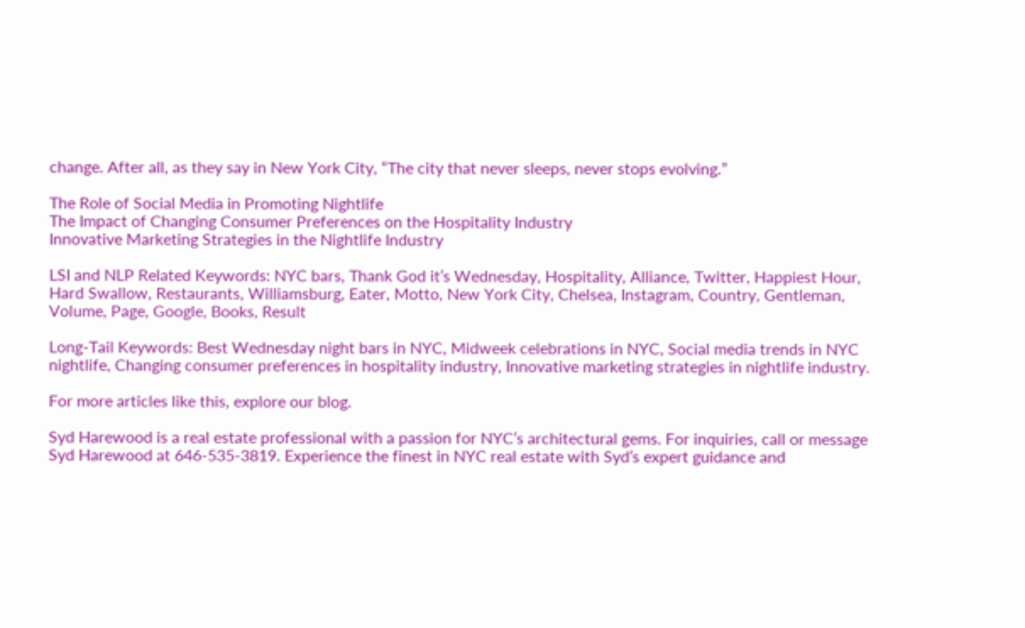change. After all, as they say in New York City, “The city that never sleeps, never stops evolving.”

The Role of Social Media in Promoting Nightlife
The Impact of Changing Consumer Preferences on the Hospitality Industry
Innovative Marketing Strategies in the Nightlife Industry

LSI and NLP Related Keywords: NYC bars, Thank God it’s Wednesday, Hospitality, Alliance, Twitter, Happiest Hour, Hard Swallow, Restaurants, Williamsburg, Eater, Motto, New York City, Chelsea, Instagram, Country, Gentleman, Volume, Page, Google, Books, Result

Long-Tail Keywords: Best Wednesday night bars in NYC, Midweek celebrations in NYC, Social media trends in NYC nightlife, Changing consumer preferences in hospitality industry, Innovative marketing strategies in nightlife industry.

For more articles like this, explore our blog.

Syd Harewood is a real estate professional with a passion for NYC’s architectural gems. For inquiries, call or message Syd Harewood at 646-535-3819. Experience the finest in NYC real estate with Syd’s expert guidance and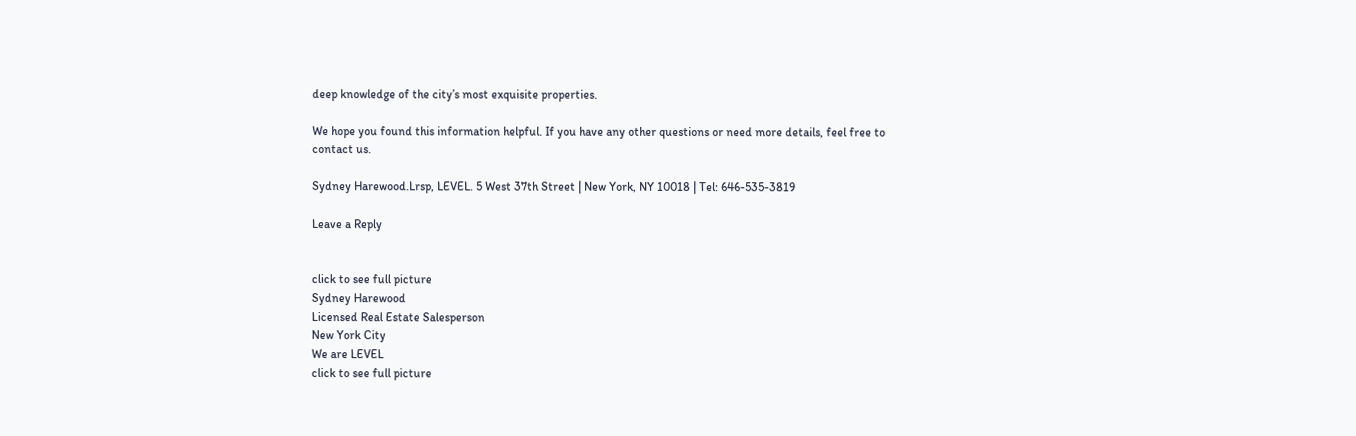deep knowledge of the city’s most exquisite properties.

We hope you found this information helpful. If you have any other questions or need more details, feel free to contact us.

Sydney Harewood.Lrsp, LEVEL. 5 West 37th Street | New York, NY 10018 | Tel: 646-535-3819

Leave a Reply


click to see full picture
Sydney Harewood
Licensed Real Estate Salesperson
New York City
We are LEVEL
click to see full picture